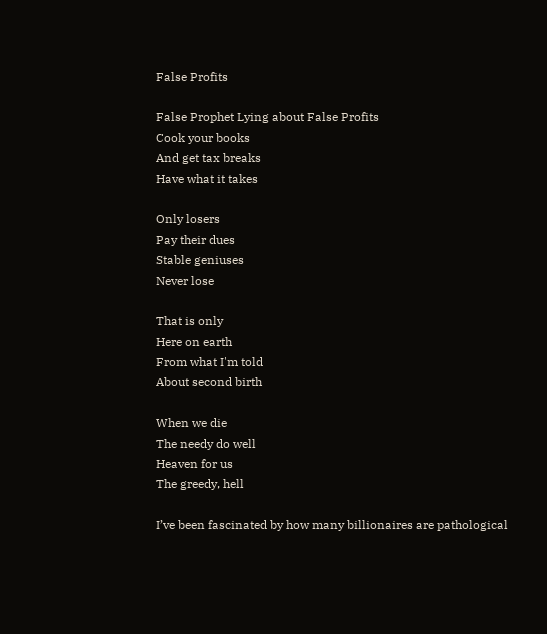False Profits

False Prophet Lying about False Profits
Cook your books
And get tax breaks
Have what it takes

Only losers
Pay their dues
Stable geniuses
Never lose

That is only
Here on earth
From what I'm told
About second birth

When we die
The needy do well
Heaven for us
The greedy, hell

I’ve been fascinated by how many billionaires are pathological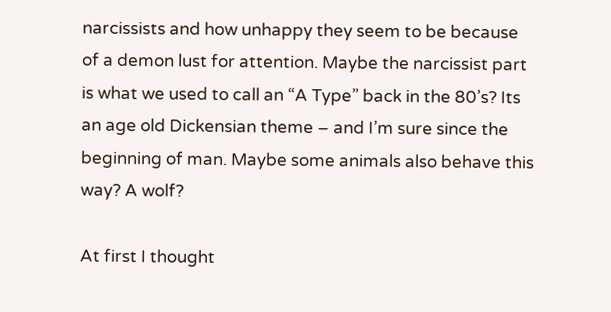narcissists and how unhappy they seem to be because of a demon lust for attention. Maybe the narcissist part is what we used to call an “A Type” back in the 80’s? Its an age old Dickensian theme – and I’m sure since the beginning of man. Maybe some animals also behave this way? A wolf?

At first I thought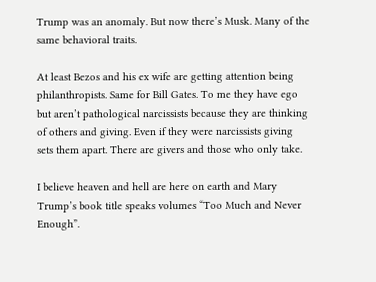Trump was an anomaly. But now there’s Musk. Many of the same behavioral traits.

At least Bezos and his ex wife are getting attention being philanthropists. Same for Bill Gates. To me they have ego but aren’t pathological narcissists because they are thinking of others and giving. Even if they were narcissists giving sets them apart. There are givers and those who only take.

I believe heaven and hell are here on earth and Mary Trump’s book title speaks volumes “Too Much and Never Enough”.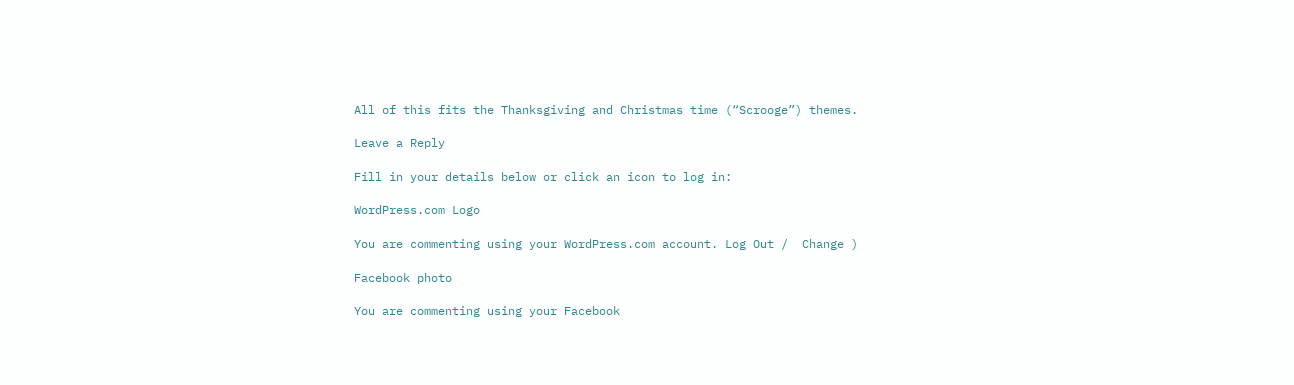All of this fits the Thanksgiving and Christmas time (“Scrooge”) themes.

Leave a Reply

Fill in your details below or click an icon to log in:

WordPress.com Logo

You are commenting using your WordPress.com account. Log Out /  Change )

Facebook photo

You are commenting using your Facebook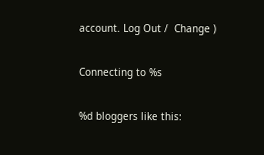account. Log Out /  Change )

Connecting to %s

%d bloggers like this: